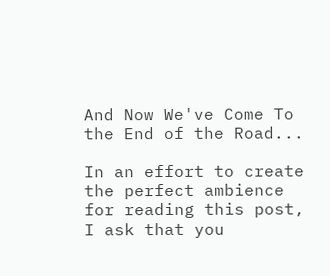And Now We've Come To the End of the Road...

In an effort to create the perfect ambience for reading this post, I ask that you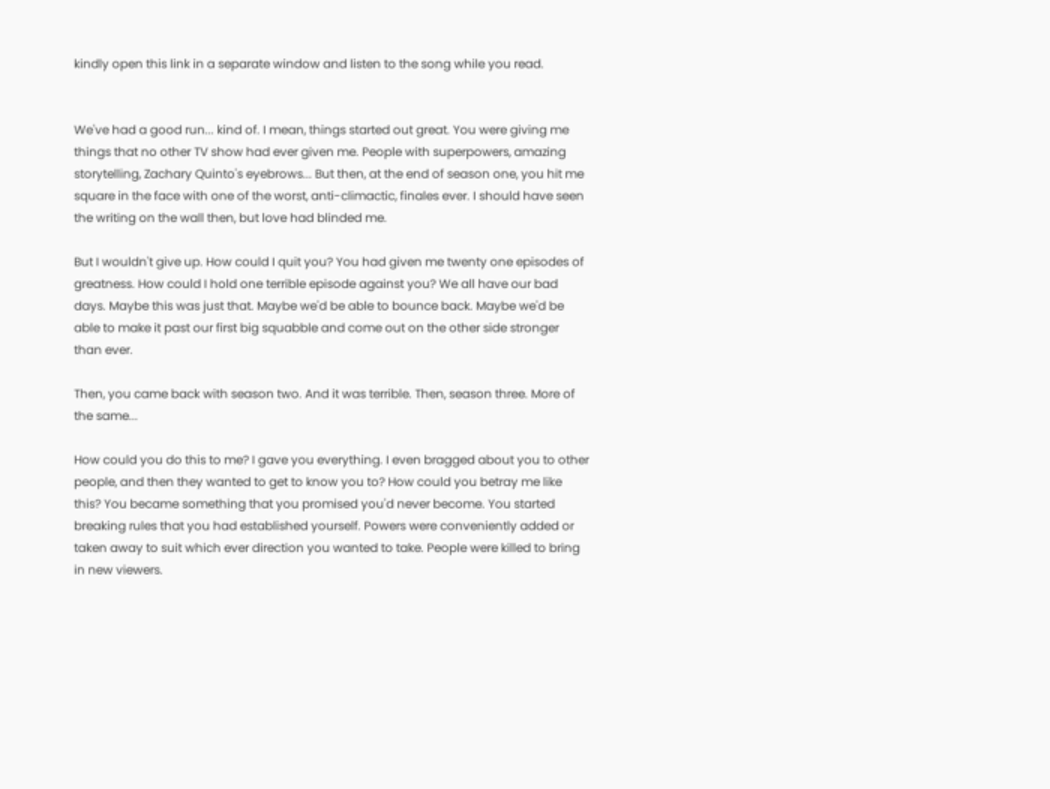kindly open this link in a separate window and listen to the song while you read.


We've had a good run... kind of. I mean, things started out great. You were giving me things that no other TV show had ever given me. People with superpowers, amazing storytelling, Zachary Quinto's eyebrows... But then, at the end of season one, you hit me square in the face with one of the worst, anti-climactic, finales ever. I should have seen the writing on the wall then, but love had blinded me.

But I wouldn't give up. How could I quit you? You had given me twenty one episodes of greatness. How could I hold one terrible episode against you? We all have our bad days. Maybe this was just that. Maybe we'd be able to bounce back. Maybe we'd be able to make it past our first big squabble and come out on the other side stronger than ever.

Then, you came back with season two. And it was terrible. Then, season three. More of the same...

How could you do this to me? I gave you everything. I even bragged about you to other people, and then they wanted to get to know you to? How could you betray me like this? You became something that you promised you'd never become. You started breaking rules that you had established yourself. Powers were conveniently added or taken away to suit which ever direction you wanted to take. People were killed to bring in new viewers.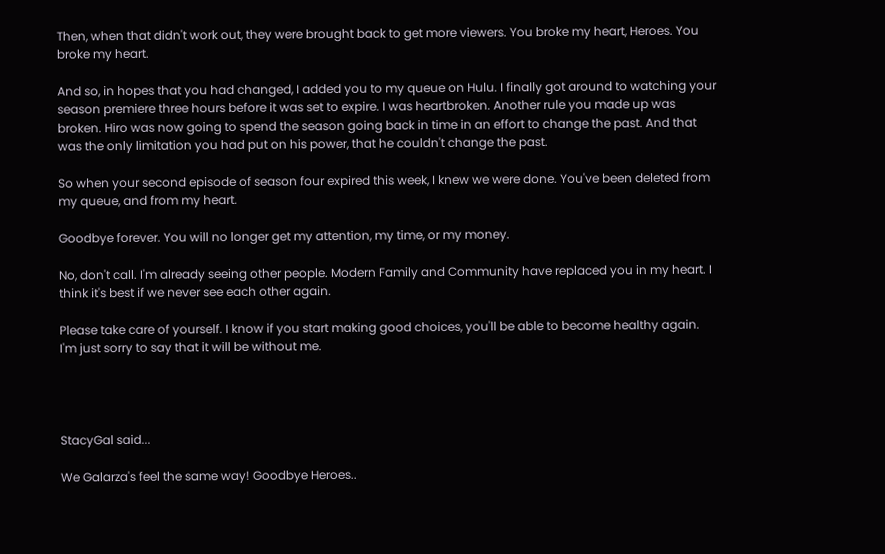Then, when that didn't work out, they were brought back to get more viewers. You broke my heart, Heroes. You broke my heart.

And so, in hopes that you had changed, I added you to my queue on Hulu. I finally got around to watching your season premiere three hours before it was set to expire. I was heartbroken. Another rule you made up was broken. Hiro was now going to spend the season going back in time in an effort to change the past. And that was the only limitation you had put on his power, that he couldn't change the past.

So when your second episode of season four expired this week, I knew we were done. You've been deleted from my queue, and from my heart.

Goodbye forever. You will no longer get my attention, my time, or my money.

No, don't call. I'm already seeing other people. Modern Family and Community have replaced you in my heart. I think it's best if we never see each other again.

Please take care of yourself. I know if you start making good choices, you'll be able to become healthy again. I'm just sorry to say that it will be without me.




StacyGal said...

We Galarza's feel the same way! Goodbye Heroes..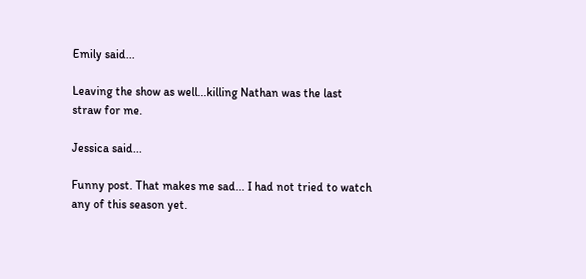Emily said...

Leaving the show as well...killing Nathan was the last straw for me.

Jessica said...

Funny post. That makes me sad... I had not tried to watch any of this season yet.